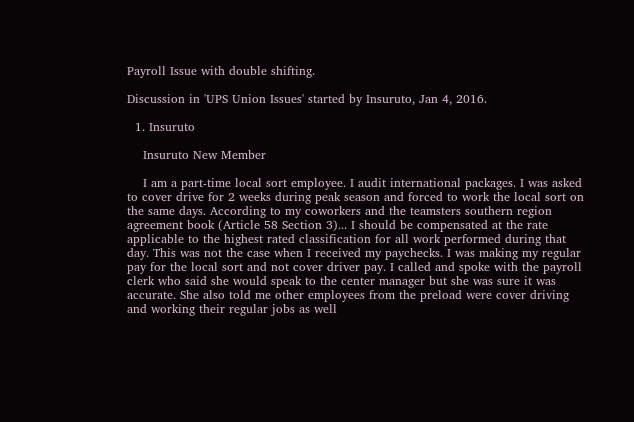Payroll Issue with double shifting.

Discussion in 'UPS Union Issues' started by Insuruto, Jan 4, 2016.

  1. Insuruto

    Insuruto New Member

    I am a part-time local sort employee. I audit international packages. I was asked to cover drive for 2 weeks during peak season and forced to work the local sort on the same days. According to my coworkers and the teamsters southern region agreement book (Article 58 Section 3)... I should be compensated at the rate applicable to the highest rated classification for all work performed during that day. This was not the case when I received my paychecks. I was making my regular pay for the local sort and not cover driver pay. I called and spoke with the payroll clerk who said she would speak to the center manager but she was sure it was accurate. She also told me other employees from the preload were cover driving and working their regular jobs as well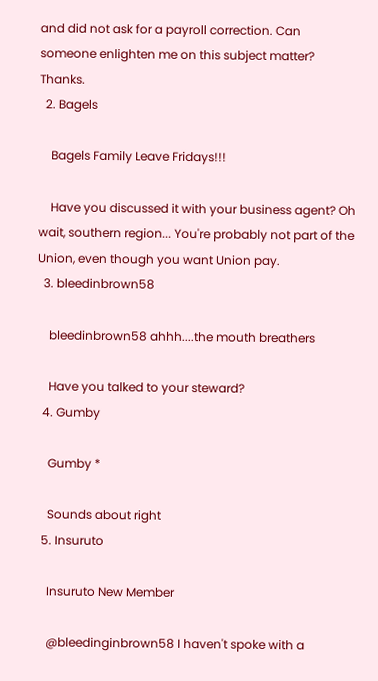and did not ask for a payroll correction. Can someone enlighten me on this subject matter? Thanks.
  2. Bagels

    Bagels Family Leave Fridays!!!

    Have you discussed it with your business agent? Oh wait, southern region... You're probably not part of the Union, even though you want Union pay.
  3. bleedinbrown58

    bleedinbrown58 ahhh....the mouth breathers

    Have you talked to your steward?
  4. Gumby

    Gumby *

    Sounds about right
  5. Insuruto

    Insuruto New Member

    @bleedinginbrown58 I haven't spoke with a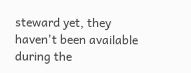steward yet, they haven't been available during the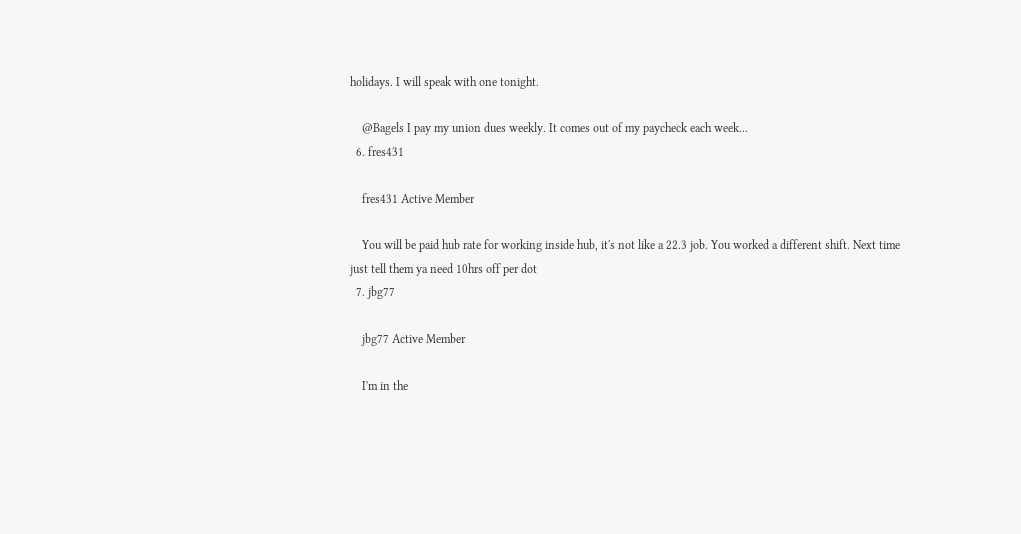holidays. I will speak with one tonight.

    @Bagels I pay my union dues weekly. It comes out of my paycheck each week...
  6. fres431

    fres431 Active Member

    You will be paid hub rate for working inside hub, it's not like a 22.3 job. You worked a different shift. Next time just tell them ya need 10hrs off per dot
  7. jbg77

    jbg77 Active Member

    I'm in the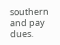southern and pay dues.